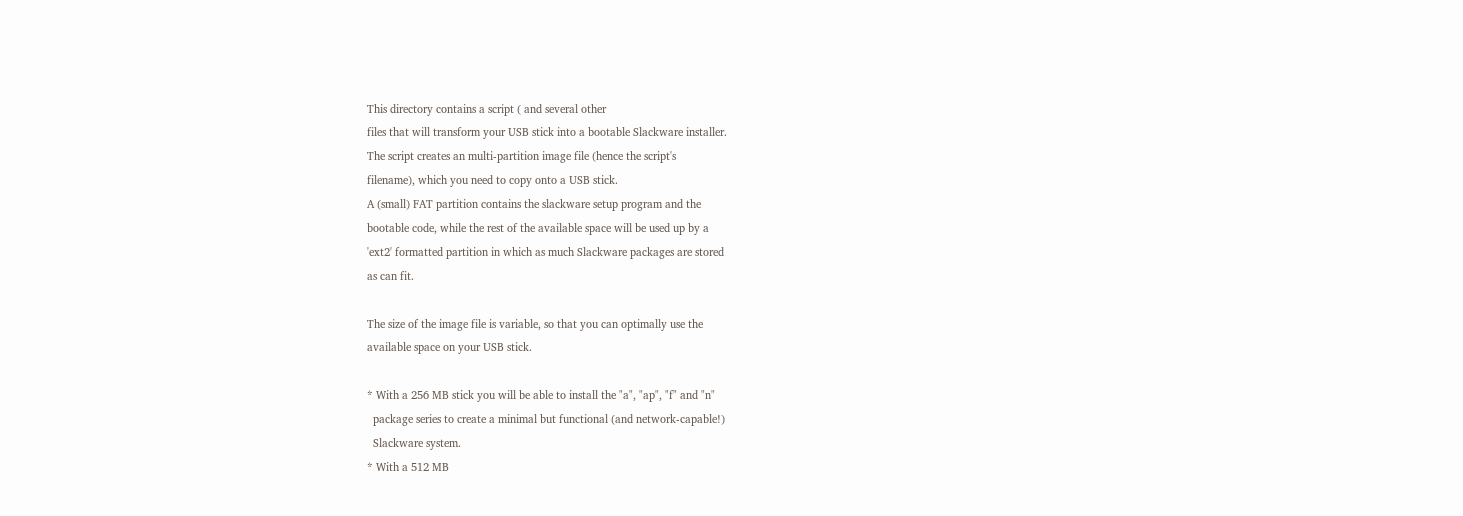This directory contains a script ( and several other
files that will transform your USB stick into a bootable Slackware installer.
The script creates an multi-partition image file (hence the script's
filename), which you need to copy onto a USB stick.
A (small) FAT partition contains the slackware setup program and the
bootable code, while the rest of the available space will be used up by a
'ext2' formatted partition in which as much Slackware packages are stored
as can fit.

The size of the image file is variable, so that you can optimally use the
available space on your USB stick.

* With a 256 MB stick you will be able to install the "a", "ap", "f" and "n"
  package series to create a minimal but functional (and network-capable!)
  Slackware system.
* With a 512 MB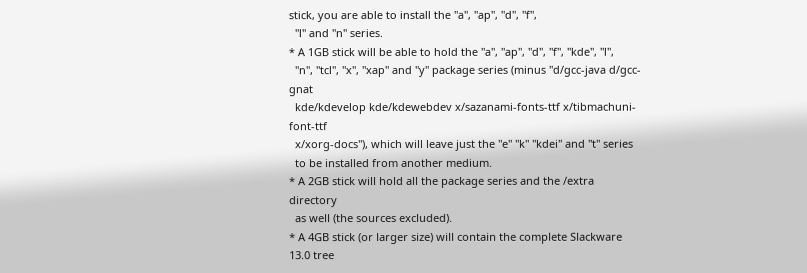stick, you are able to install the "a", "ap", "d", "f",
  "l" and "n" series.
* A 1GB stick will be able to hold the "a", "ap", "d", "f", "kde", "l",
  "n", "tcl", "x", "xap" and "y" package series (minus "d/gcc-java d/gcc-gnat
  kde/kdevelop kde/kdewebdev x/sazanami-fonts-ttf x/tibmachuni-font-ttf
  x/xorg-docs"), which will leave just the "e" "k" "kdei" and "t" series
  to be installed from another medium.
* A 2GB stick will hold all the package series and the /extra directory
  as well (the sources excluded).
* A 4GB stick (or larger size) will contain the complete Slackware 13.0 tree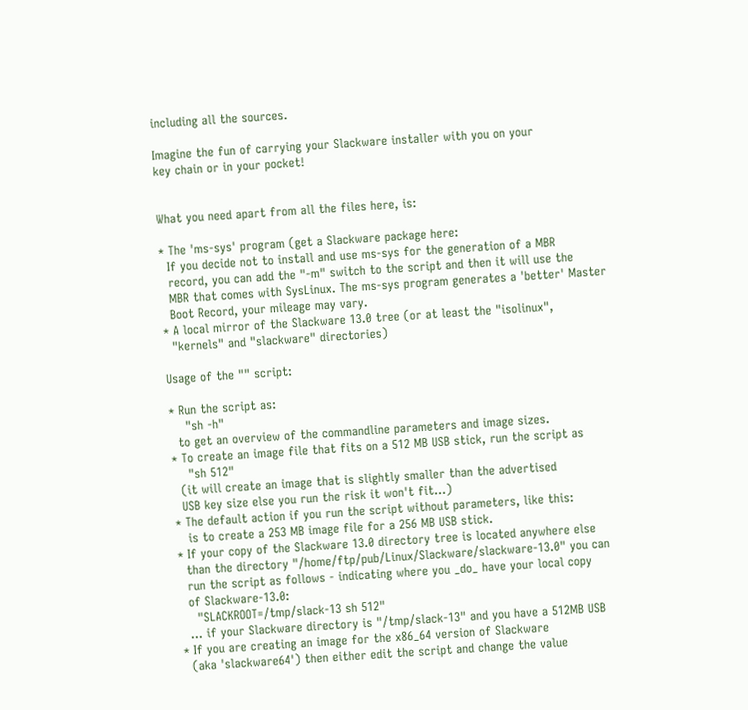including all the sources.

Imagine the fun of carrying your Slackware installer with you on your
key chain or in your pocket!


What you need apart from all the files here, is:

* The 'ms-sys' program (get a Slackware package here:
  If you decide not to install and use ms-sys for the generation of a MBR
  record, you can add the "-m" switch to the script and then it will use the
  MBR that comes with SysLinux. The ms-sys program generates a 'better' Master
  Boot Record, your mileage may vary.
* A local mirror of the Slackware 13.0 tree (or at least the "isolinux",
  "kernels" and "slackware" directories)

Usage of the "" script:

* Run the script as:
    "sh -h"
  to get an overview of the commandline parameters and image sizes.
* To create an image file that fits on a 512 MB USB stick, run the script as
    "sh 512"
  (it will create an image that is slightly smaller than the advertised
  USB key size else you run the risk it won't fit...)
* The default action if you run the script without parameters, like this:
   is to create a 253 MB image file for a 256 MB USB stick.
* If your copy of the Slackware 13.0 directory tree is located anywhere else
  than the directory "/home/ftp/pub/Linux/Slackware/slackware-13.0" you can
  run the script as follows - indicating where you _do_ have your local copy
  of Slackware-13.0:
    "SLACKROOT=/tmp/slack-13 sh 512"
  ... if your Slackware directory is "/tmp/slack-13" and you have a 512MB USB
* If you are creating an image for the x86_64 version of Slackware
  (aka 'slackware64') then either edit the script and change the value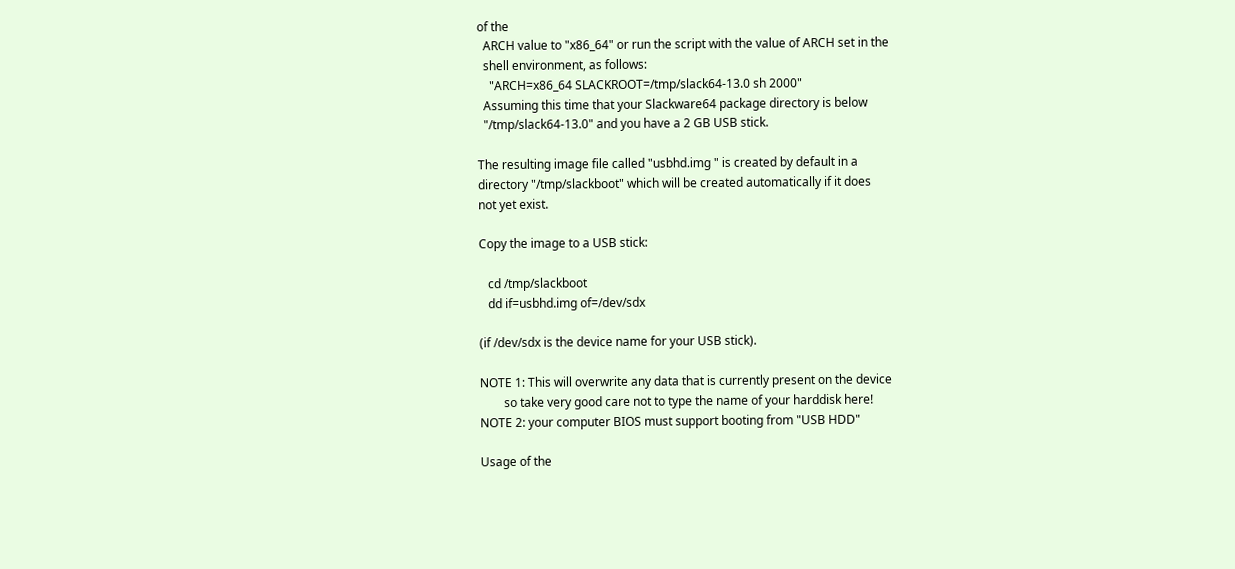of the
  ARCH value to "x86_64" or run the script with the value of ARCH set in the
  shell environment, as follows:
    "ARCH=x86_64 SLACKROOT=/tmp/slack64-13.0 sh 2000"
  Assuming this time that your Slackware64 package directory is below
  "/tmp/slack64-13.0" and you have a 2 GB USB stick.

The resulting image file called "usbhd.img " is created by default in a
directory "/tmp/slackboot" which will be created automatically if it does
not yet exist.

Copy the image to a USB stick:

   cd /tmp/slackboot
   dd if=usbhd.img of=/dev/sdx

(if /dev/sdx is the device name for your USB stick).

NOTE 1: This will overwrite any data that is currently present on the device
        so take very good care not to type the name of your harddisk here!
NOTE 2: your computer BIOS must support booting from "USB HDD"

Usage of the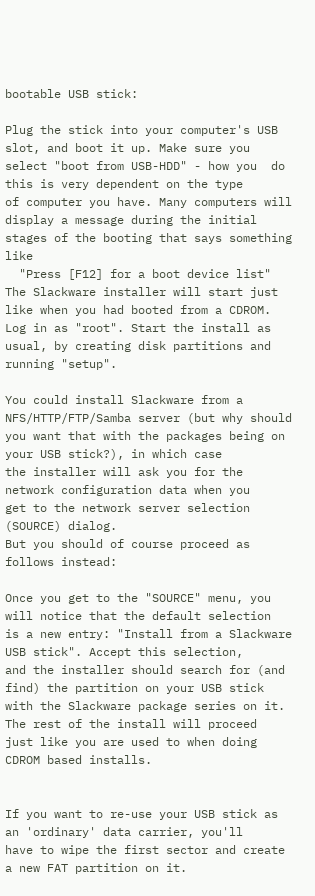bootable USB stick:

Plug the stick into your computer's USB slot, and boot it up. Make sure you
select "boot from USB-HDD" - how you  do this is very dependent on the type
of computer you have. Many computers will display a message during the initial
stages of the booting that says something like
  "Press [F12] for a boot device list"
The Slackware installer will start just like when you had booted from a CDROM.
Log in as "root". Start the install as usual, by creating disk partitions and
running "setup".

You could install Slackware from a NFS/HTTP/FTP/Samba server (but why should
you want that with the packages being on your USB stick?), in which case
the installer will ask you for the network configuration data when you
get to the network server selection (SOURCE) dialog.
But you should of course proceed as follows instead:

Once you get to the "SOURCE" menu, you will notice that the default selection
is a new entry: "Install from a Slackware USB stick". Accept this selection,
and the installer should search for (and find) the partition on your USB stick
with the Slackware package series on it. The rest of the install will proceed
just like you are used to when doing CDROM based installs.


If you want to re-use your USB stick as an 'ordinary' data carrier, you'll
have to wipe the first sector and create a new FAT partition on it.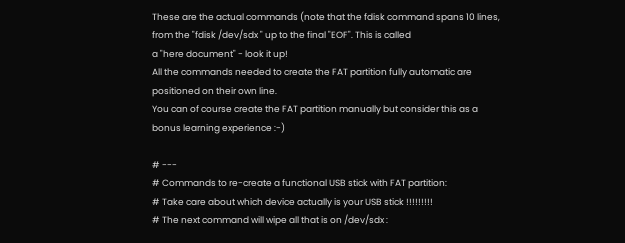These are the actual commands (note that the fdisk command spans 10 lines,
from the "fdisk /dev/sdx " up to the final "EOF". This is called
a "here document" - look it up!
All the commands needed to create the FAT partition fully automatic are
positioned on their own line.
You can of course create the FAT partition manually but consider this as a
bonus learning experience :-)

# ---
# Commands to re-create a functional USB stick with FAT partition:
# Take care about which device actually is your USB stick !!!!!!!!!
# The next command will wipe all that is on /dev/sdx :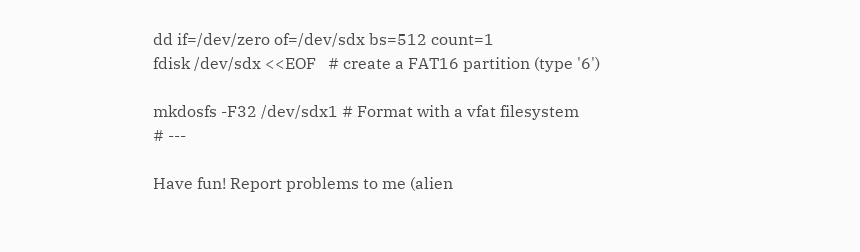dd if=/dev/zero of=/dev/sdx bs=512 count=1
fdisk /dev/sdx <<EOF   # create a FAT16 partition (type '6')

mkdosfs -F32 /dev/sdx1 # Format with a vfat filesystem
# ---

Have fun! Report problems to me (alien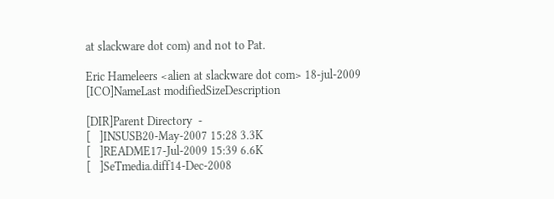at slackware dot com) and not to Pat.

Eric Hameleers <alien at slackware dot com> 18-jul-2009
[ICO]NameLast modifiedSizeDescription

[DIR]Parent Directory  -
[   ]INSUSB20-May-2007 15:28 3.3K
[   ]README17-Jul-2009 15:39 6.6K
[   ]SeTmedia.diff14-Dec-2008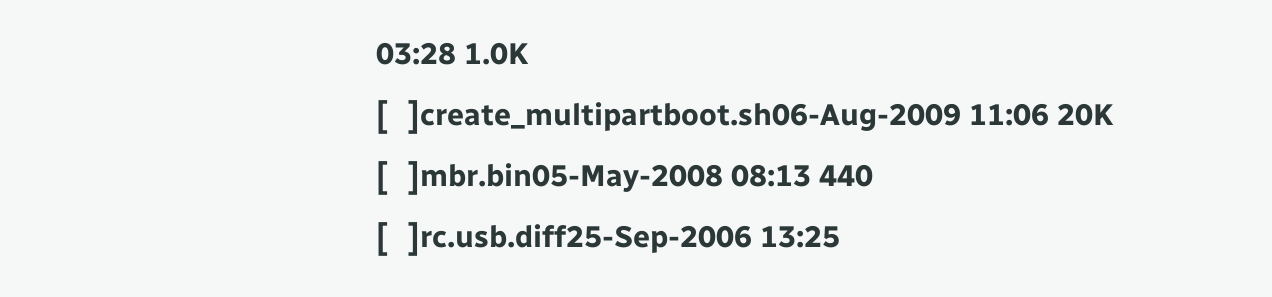03:28 1.0K
[   ]create_multipartboot.sh06-Aug-2009 11:06 20K
[   ]mbr.bin05-May-2008 08:13 440
[   ]rc.usb.diff25-Sep-2006 13:25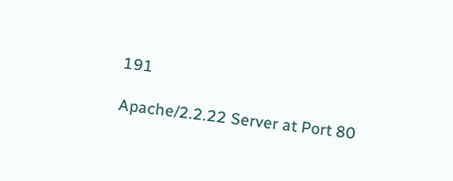191

Apache/2.2.22 Server at Port 80